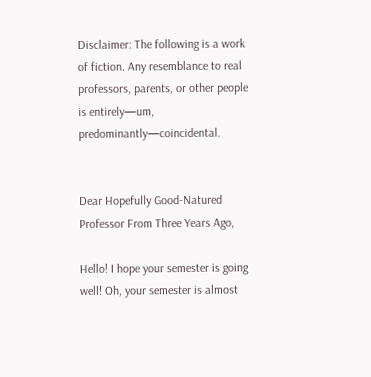Disclaimer: The following is a work of fiction. Any resemblance to real professors, parents, or other people is entirely—um, predominantly—coincidental.


Dear Hopefully Good-Natured Professor From Three Years Ago,

Hello! I hope your semester is going well! Oh, your semester is almost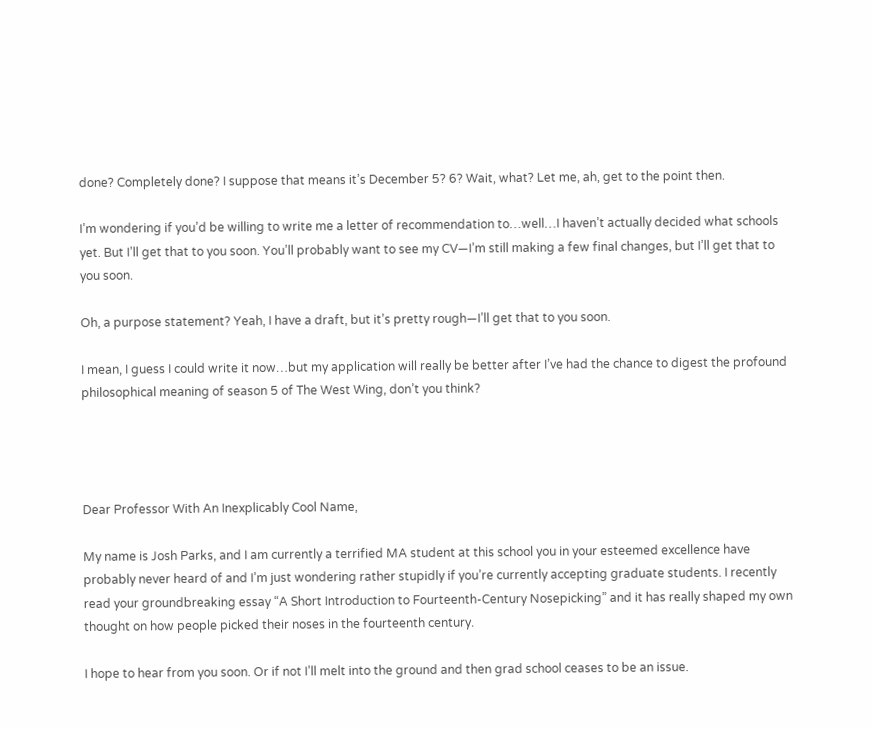done? Completely done? I suppose that means it’s December 5? 6? Wait, what? Let me, ah, get to the point then.

I’m wondering if you’d be willing to write me a letter of recommendation to…well…I haven’t actually decided what schools yet. But I’ll get that to you soon. You’ll probably want to see my CV—I’m still making a few final changes, but I’ll get that to you soon.

Oh, a purpose statement? Yeah, I have a draft, but it’s pretty rough—I’ll get that to you soon.

I mean, I guess I could write it now…but my application will really be better after I’ve had the chance to digest the profound philosophical meaning of season 5 of The West Wing, don’t you think?




Dear Professor With An Inexplicably Cool Name,

My name is Josh Parks, and I am currently a terrified MA student at this school you in your esteemed excellence have probably never heard of and I’m just wondering rather stupidly if you’re currently accepting graduate students. I recently read your groundbreaking essay “A Short Introduction to Fourteenth-Century Nosepicking” and it has really shaped my own thought on how people picked their noses in the fourteenth century.

I hope to hear from you soon. Or if not I’ll melt into the ground and then grad school ceases to be an issue.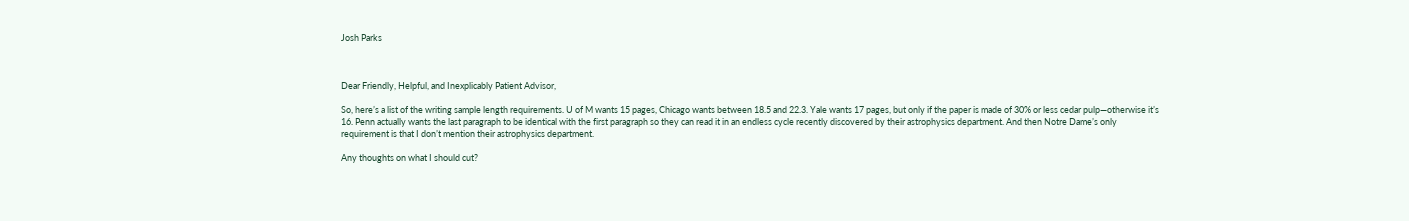Josh Parks



Dear Friendly, Helpful, and Inexplicably Patient Advisor,

So, here’s a list of the writing sample length requirements. U of M wants 15 pages, Chicago wants between 18.5 and 22.3. Yale wants 17 pages, but only if the paper is made of 30% or less cedar pulp—otherwise it’s 16. Penn actually wants the last paragraph to be identical with the first paragraph so they can read it in an endless cycle recently discovered by their astrophysics department. And then Notre Dame’s only requirement is that I don’t mention their astrophysics department.

Any thoughts on what I should cut?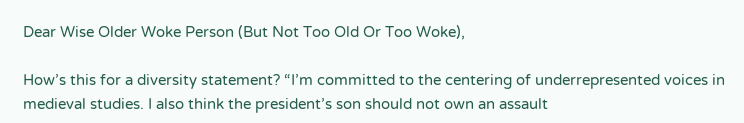Dear Wise Older Woke Person (But Not Too Old Or Too Woke),

How’s this for a diversity statement? “I’m committed to the centering of underrepresented voices in medieval studies. I also think the president’s son should not own an assault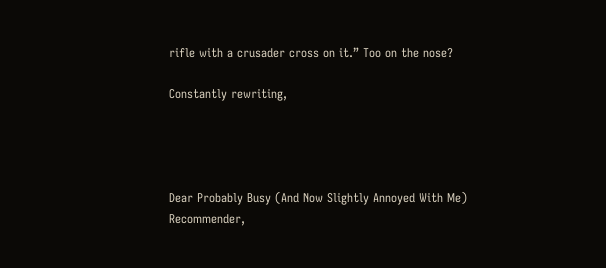rifle with a crusader cross on it.” Too on the nose?

Constantly rewriting,




Dear Probably Busy (And Now Slightly Annoyed With Me) Recommender,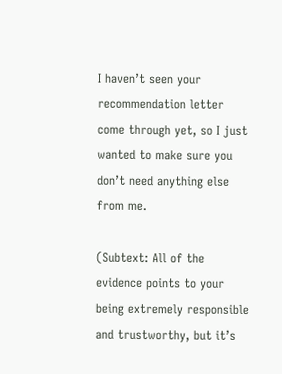I haven’t seen your recommendation letter come through yet, so I just wanted to make sure you don’t need anything else from me.

(Subtext: All of the evidence points to your being extremely responsible and trustworthy, but it’s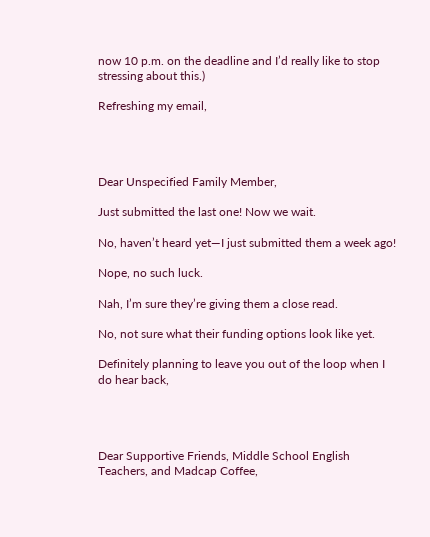now 10 p.m. on the deadline and I’d really like to stop stressing about this.)

Refreshing my email,




Dear Unspecified Family Member,

Just submitted the last one! Now we wait.

No, haven’t heard yet—I just submitted them a week ago!

Nope, no such luck.

Nah, I’m sure they’re giving them a close read.

No, not sure what their funding options look like yet.

Definitely planning to leave you out of the loop when I do hear back,




Dear Supportive Friends, Middle School English Teachers, and Madcap Coffee,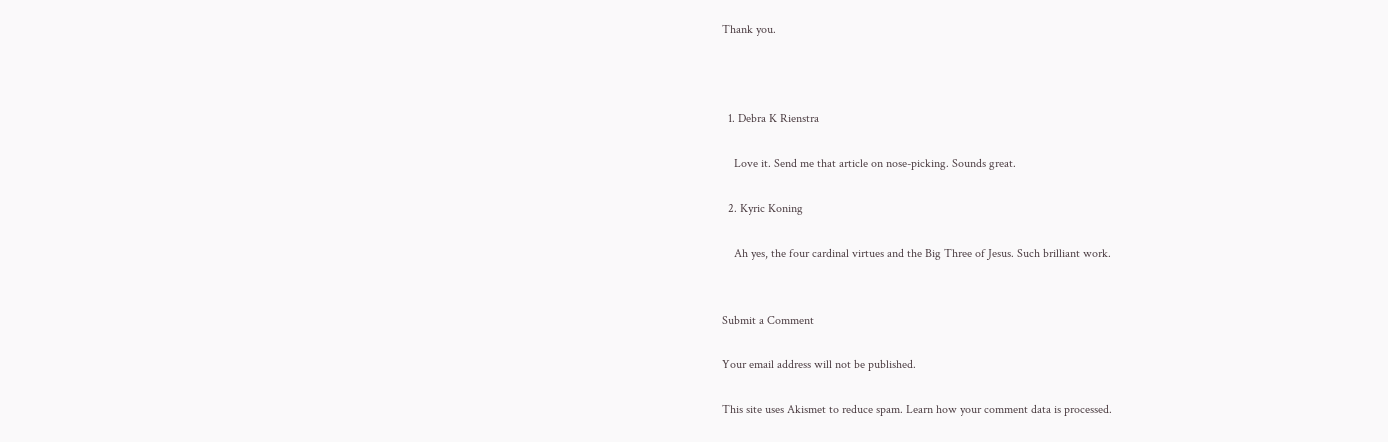Thank you.



  1. Debra K Rienstra

    Love it. Send me that article on nose-picking. Sounds great.

  2. Kyric Koning

    Ah yes, the four cardinal virtues and the Big Three of Jesus. Such brilliant work.


Submit a Comment

Your email address will not be published.

This site uses Akismet to reduce spam. Learn how your comment data is processed.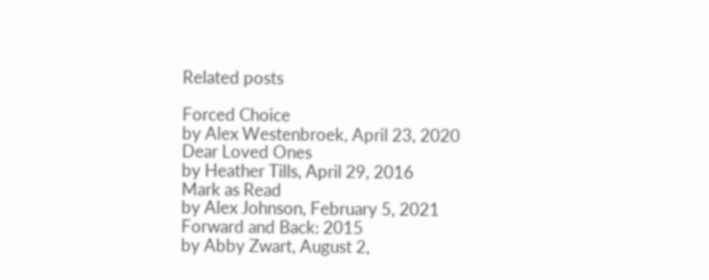Related posts

Forced Choice
by Alex Westenbroek, April 23, 2020
Dear Loved Ones
by Heather Tills, April 29, 2016
Mark as Read
by Alex Johnson, February 5, 2021
Forward and Back: 2015
by Abby Zwart, August 2,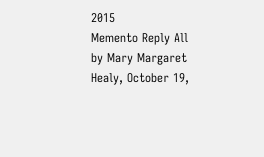2015
Memento Reply All
by Mary Margaret Healy, October 19,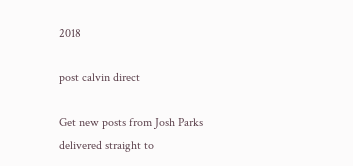2018

post calvin direct

Get new posts from Josh Parks delivered straight to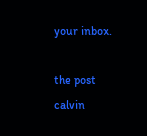your inbox.

the post calvin